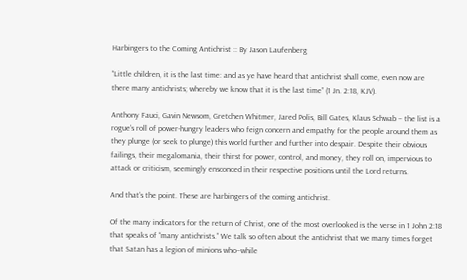Harbingers to the Coming Antichrist :: By Jason Laufenberg

“Little children, it is the last time: and as ye have heard that antichrist shall come, even now are there many antichrists; whereby we know that it is the last time” (1 Jn. 2:18, KJV).

Anthony Fauci, Gavin Newsom, Gretchen Whitmer, Jared Polis, Bill Gates, Klaus Schwab – the list is a rogue’s roll of power-hungry leaders who feign concern and empathy for the people around them as they plunge (or seek to plunge) this world further and further into despair. Despite their obvious failings, their megalomania, their thirst for power, control, and money, they roll on, impervious to attack or criticism, seemingly ensconced in their respective positions until the Lord returns.

And that’s the point. These are harbingers of the coming antichrist.

Of the many indicators for the return of Christ, one of the most overlooked is the verse in 1 John 2:18 that speaks of “many antichrists.” We talk so often about the antichrist that we many times forget that Satan has a legion of minions who–while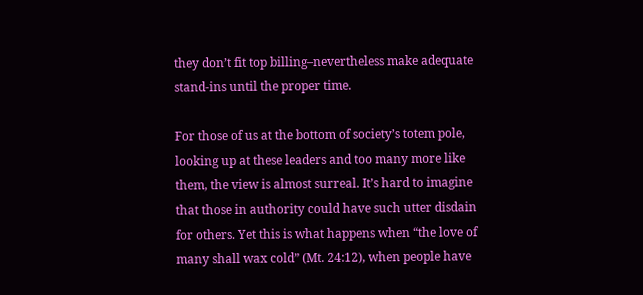they don’t fit top billing–nevertheless make adequate stand-ins until the proper time.

For those of us at the bottom of society’s totem pole, looking up at these leaders and too many more like them, the view is almost surreal. It’s hard to imagine that those in authority could have such utter disdain for others. Yet this is what happens when “the love of many shall wax cold” (Mt. 24:12), when people have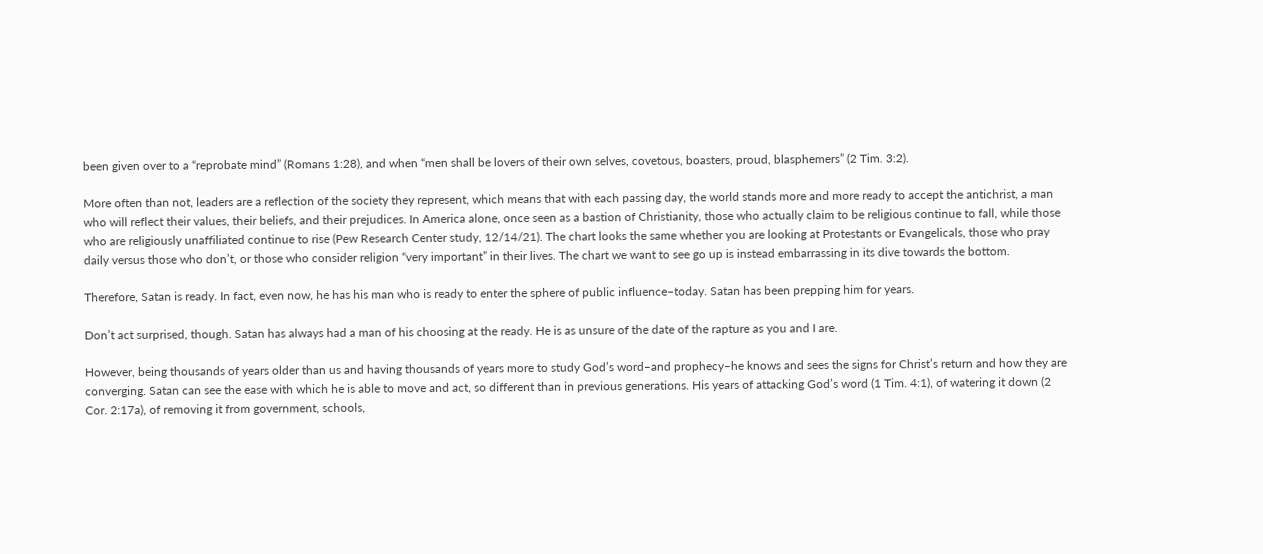been given over to a “reprobate mind” (Romans 1:28), and when “men shall be lovers of their own selves, covetous, boasters, proud, blasphemers” (2 Tim. 3:2).

More often than not, leaders are a reflection of the society they represent, which means that with each passing day, the world stands more and more ready to accept the antichrist, a man who will reflect their values, their beliefs, and their prejudices. In America alone, once seen as a bastion of Christianity, those who actually claim to be religious continue to fall, while those who are religiously unaffiliated continue to rise (Pew Research Center study, 12/14/21). The chart looks the same whether you are looking at Protestants or Evangelicals, those who pray daily versus those who don’t, or those who consider religion “very important” in their lives. The chart we want to see go up is instead embarrassing in its dive towards the bottom.

Therefore, Satan is ready. In fact, even now, he has his man who is ready to enter the sphere of public influence–today. Satan has been prepping him for years.

Don’t act surprised, though. Satan has always had a man of his choosing at the ready. He is as unsure of the date of the rapture as you and I are.

However, being thousands of years older than us and having thousands of years more to study God’s word–and prophecy–he knows and sees the signs for Christ’s return and how they are converging. Satan can see the ease with which he is able to move and act, so different than in previous generations. His years of attacking God’s word (1 Tim. 4:1), of watering it down (2 Cor. 2:17a), of removing it from government, schools,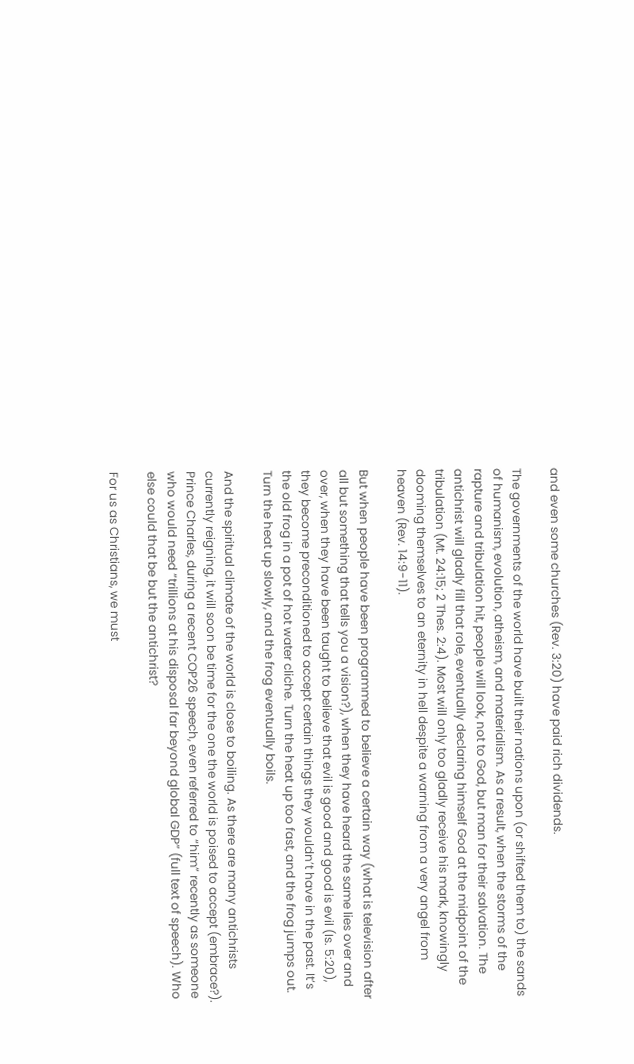and even some churches (Rev. 3:20) have paid rich dividends.

The governments of the world have built their nations upon (or shifted them to) the sands of humanism, evolution, atheism, and materialism. As a result, when the storms of the rapture and tribulation hit, people will look, not to God, but man for their salvation. The antichrist will gladly fill that role, eventually declaring himself God at the midpoint of the tribulation (Mt. 24:15; 2 Thes. 2:4). Most will only too gladly receive his mark, knowingly dooming themselves to an eternity in hell despite a warning from a very angel from heaven (Rev. 14:9-11).

But when people have been programmed to believe a certain way (what is television after all but something that tells you a vision?), when they have heard the same lies over and over, when they have been taught to believe that evil is good and good is evil (Is. 5:20), they become preconditioned to accept certain things they wouldn’t have in the past. It’s the old frog in a pot of hot water cliche. Turn the heat up too fast, and the frog jumps out. Turn the heat up slowly, and the frog eventually boils.

And the spiritual climate of the world is close to boiling. As there are many antichrists currently reigning, it will soon be time for the one the world is poised to accept (embrace?). Prince Charles, during a recent COP26 speech, even referred to “him” recently as someone who would need “trillions at his disposal far beyond global GDP” (full text of speech). Who else could that be but the antichrist?

For us as Christians, we must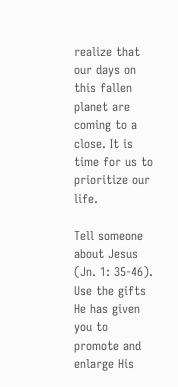realize that our days on this fallen planet are coming to a close. It is time for us to prioritize our life.

Tell someone about Jesus (Jn. 1: 35-46). Use the gifts He has given you to promote and enlarge His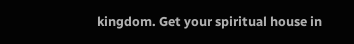kingdom. Get your spiritual house in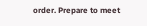order. Prepare to meet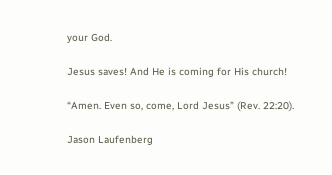your God.

Jesus saves! And He is coming for His church!

“Amen. Even so, come, Lord Jesus” (Rev. 22:20).

Jason Laufenberg